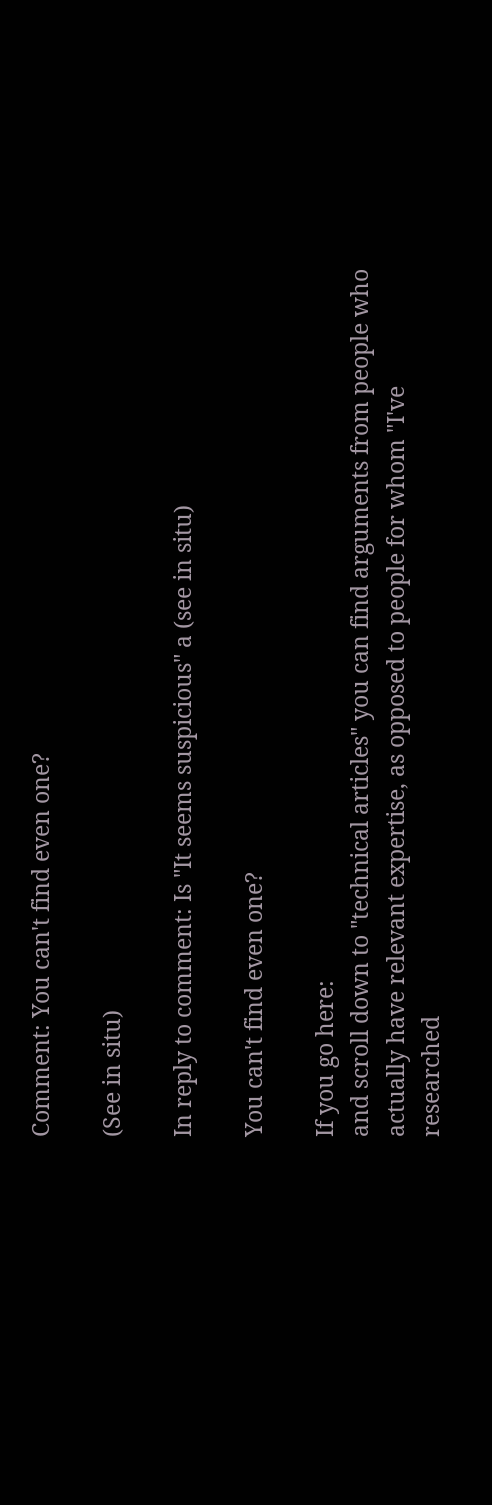Comment: You can't find even one?

(See in situ)

In reply to comment: Is "It seems suspicious" a (see in situ)

You can't find even one?

If you go here:
and scroll down to "technical articles" you can find arguments from people who actually have relevant expertise, as opposed to people for whom "I've researched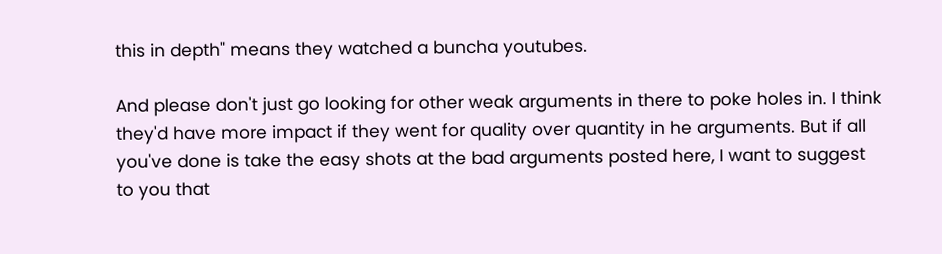this in depth" means they watched a buncha youtubes.

And please don't just go looking for other weak arguments in there to poke holes in. I think they'd have more impact if they went for quality over quantity in he arguments. But if all you've done is take the easy shots at the bad arguments posted here, I want to suggest to you that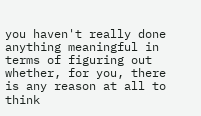you haven't really done anything meaningful in terms of figuring out whether, for you, there is any reason at all to think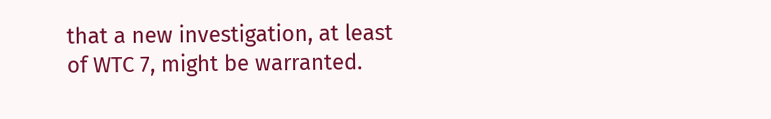that a new investigation, at least of WTC 7, might be warranted.